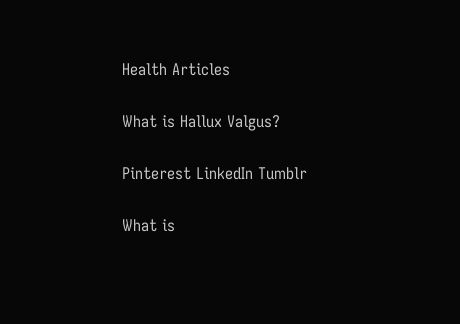Health Articles

What is Hallux Valgus?

Pinterest LinkedIn Tumblr

What is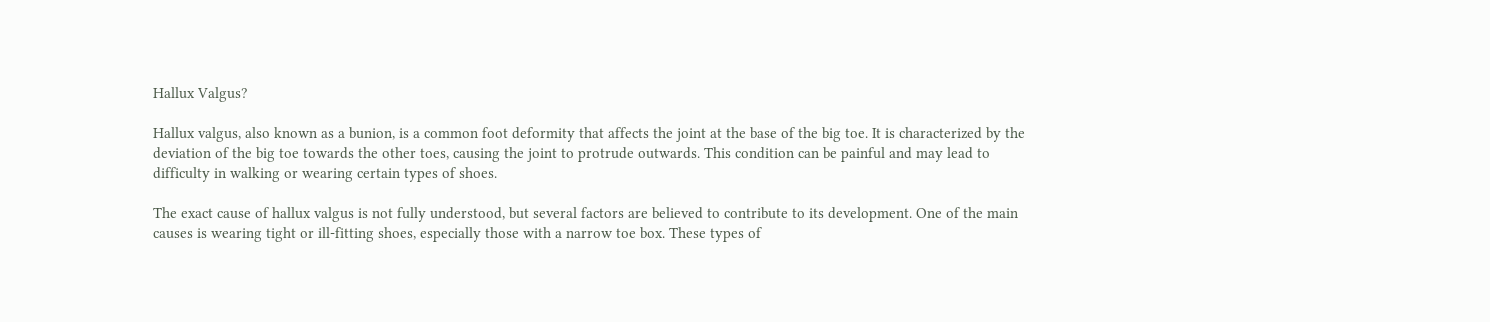Hallux Valgus?

Hallux valgus, also known as a bunion, is a common foot deformity that affects the joint at the base of the big toe. It is characterized by the deviation of the big toe towards the other toes, causing the joint to protrude outwards. This condition can be painful and may lead to difficulty in walking or wearing certain types of shoes.

The exact cause of hallux valgus is not fully understood, but several factors are believed to contribute to its development. One of the main causes is wearing tight or ill-fitting shoes, especially those with a narrow toe box. These types of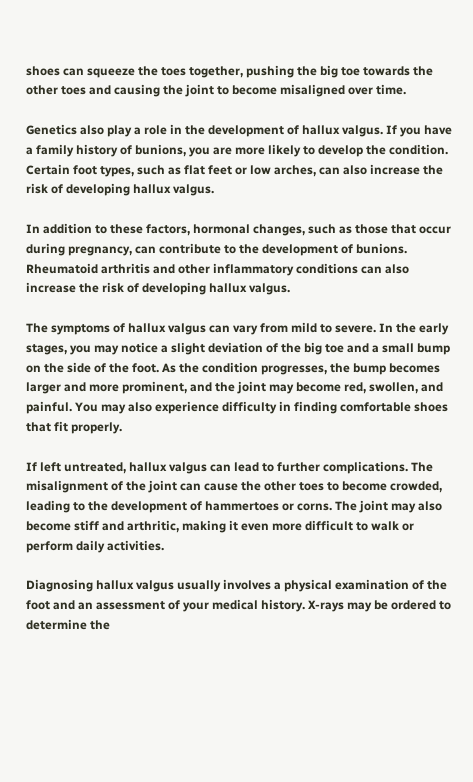shoes can squeeze the toes together, pushing the big toe towards the other toes and causing the joint to become misaligned over time.

Genetics also play a role in the development of hallux valgus. If you have a family history of bunions, you are more likely to develop the condition. Certain foot types, such as flat feet or low arches, can also increase the risk of developing hallux valgus.

In addition to these factors, hormonal changes, such as those that occur during pregnancy, can contribute to the development of bunions. Rheumatoid arthritis and other inflammatory conditions can also increase the risk of developing hallux valgus.

The symptoms of hallux valgus can vary from mild to severe. In the early stages, you may notice a slight deviation of the big toe and a small bump on the side of the foot. As the condition progresses, the bump becomes larger and more prominent, and the joint may become red, swollen, and painful. You may also experience difficulty in finding comfortable shoes that fit properly.

If left untreated, hallux valgus can lead to further complications. The misalignment of the joint can cause the other toes to become crowded, leading to the development of hammertoes or corns. The joint may also become stiff and arthritic, making it even more difficult to walk or perform daily activities.

Diagnosing hallux valgus usually involves a physical examination of the foot and an assessment of your medical history. X-rays may be ordered to determine the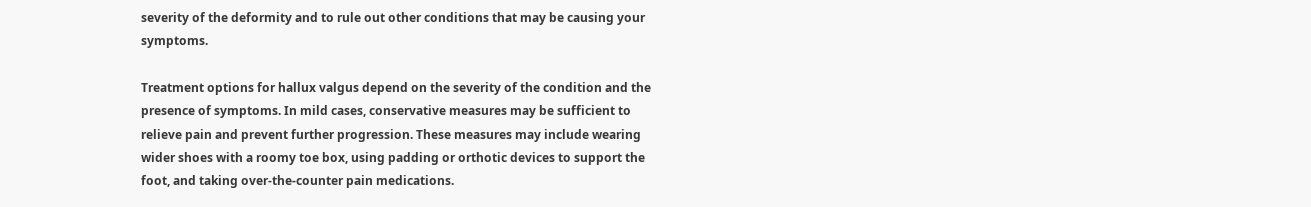severity of the deformity and to rule out other conditions that may be causing your symptoms.

Treatment options for hallux valgus depend on the severity of the condition and the presence of symptoms. In mild cases, conservative measures may be sufficient to relieve pain and prevent further progression. These measures may include wearing wider shoes with a roomy toe box, using padding or orthotic devices to support the foot, and taking over-the-counter pain medications.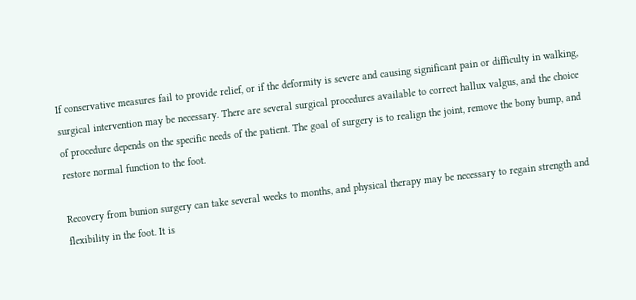If conservative measures fail to provide relief, or if the deformity is severe and causing significant pain or difficulty in walking, surgical intervention may be necessary. There are several surgical procedures available to correct hallux valgus, and the choice of procedure depends on the specific needs of the patient. The goal of surgery is to realign the joint, remove the bony bump, and restore normal function to the foot.

Recovery from bunion surgery can take several weeks to months, and physical therapy may be necessary to regain strength and flexibility in the foot. It is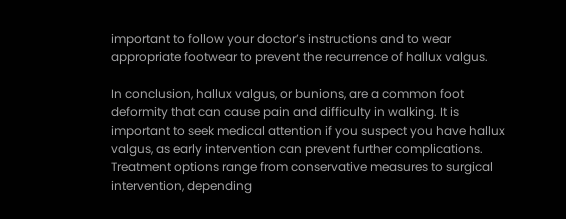important to follow your doctor’s instructions and to wear appropriate footwear to prevent the recurrence of hallux valgus.

In conclusion, hallux valgus, or bunions, are a common foot deformity that can cause pain and difficulty in walking. It is important to seek medical attention if you suspect you have hallux valgus, as early intervention can prevent further complications. Treatment options range from conservative measures to surgical intervention, depending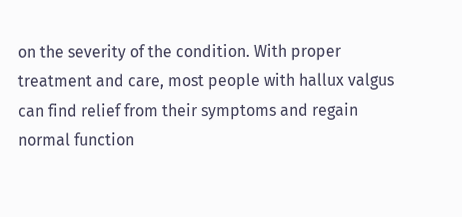on the severity of the condition. With proper treatment and care, most people with hallux valgus can find relief from their symptoms and regain normal function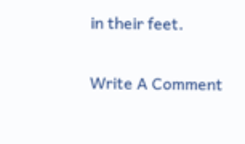in their feet.

Write A Comment